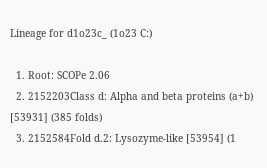Lineage for d1o23c_ (1o23 C:)

  1. Root: SCOPe 2.06
  2. 2152203Class d: Alpha and beta proteins (a+b) [53931] (385 folds)
  3. 2152584Fold d.2: Lysozyme-like [53954] (1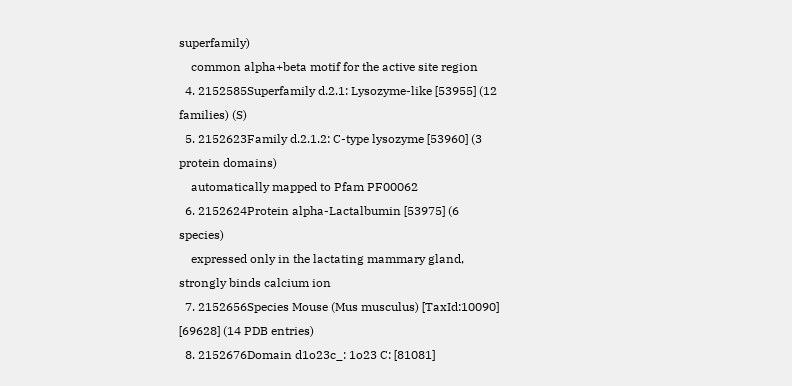superfamily)
    common alpha+beta motif for the active site region
  4. 2152585Superfamily d.2.1: Lysozyme-like [53955] (12 families) (S)
  5. 2152623Family d.2.1.2: C-type lysozyme [53960] (3 protein domains)
    automatically mapped to Pfam PF00062
  6. 2152624Protein alpha-Lactalbumin [53975] (6 species)
    expressed only in the lactating mammary gland, strongly binds calcium ion
  7. 2152656Species Mouse (Mus musculus) [TaxId:10090] [69628] (14 PDB entries)
  8. 2152676Domain d1o23c_: 1o23 C: [81081]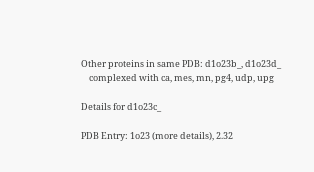Other proteins in same PDB: d1o23b_, d1o23d_
    complexed with ca, mes, mn, pg4, udp, upg

Details for d1o23c_

PDB Entry: 1o23 (more details), 2.32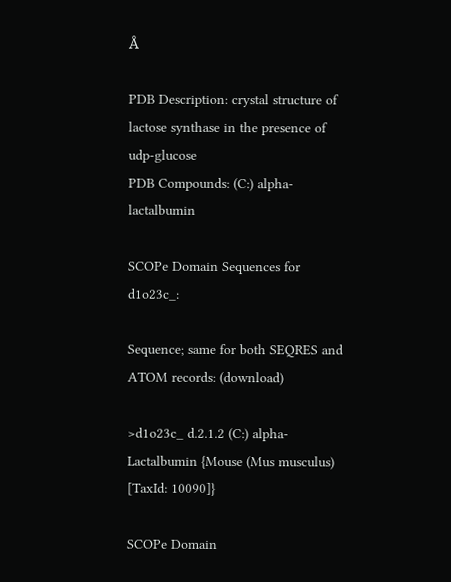Å

PDB Description: crystal structure of lactose synthase in the presence of udp-glucose
PDB Compounds: (C:) alpha-lactalbumin

SCOPe Domain Sequences for d1o23c_:

Sequence; same for both SEQRES and ATOM records: (download)

>d1o23c_ d.2.1.2 (C:) alpha-Lactalbumin {Mouse (Mus musculus) [TaxId: 10090]}

SCOPe Domain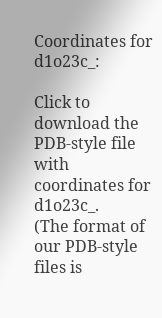Coordinates for d1o23c_:

Click to download the PDB-style file with coordinates for d1o23c_.
(The format of our PDB-style files is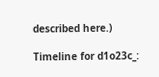described here.)

Timeline for d1o23c_: